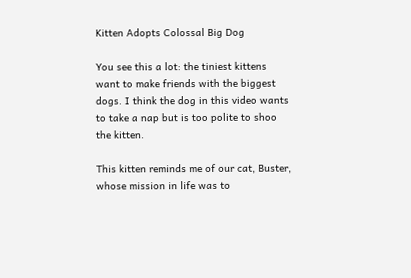Kitten Adopts Colossal Big Dog

You see this a lot: the tiniest kittens want to make friends with the biggest dogs. I think the dog in this video wants to take a nap but is too polite to shoo the kitten.

This kitten reminds me of our cat, Buster, whose mission in life was to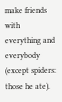make friends with everything and everybody (except spiders: those he ate).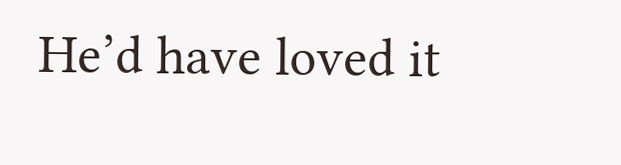He’d have loved it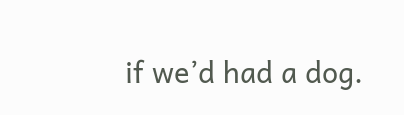if we’d had a dog.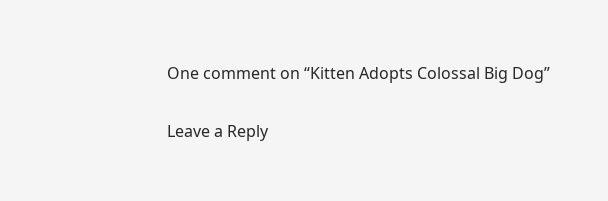One comment on “Kitten Adopts Colossal Big Dog”

Leave a Reply